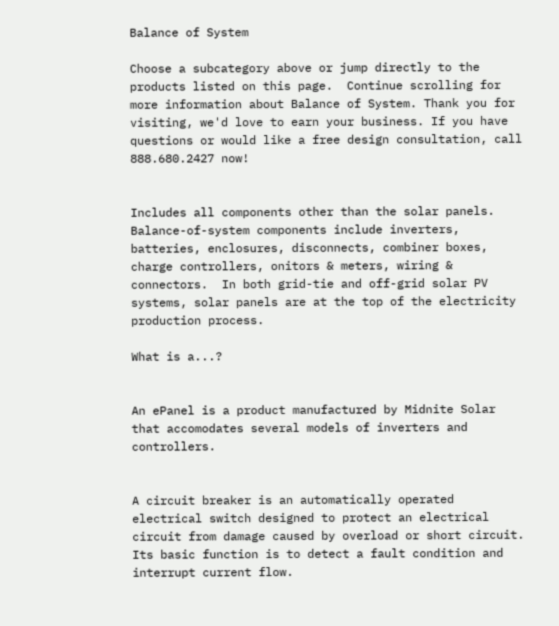Balance of System

Choose a subcategory above or jump directly to the products listed on this page.  Continue scrolling for more information about Balance of System. Thank you for visiting, we'd love to earn your business. If you have questions or would like a free design consultation, call 888.680.2427 now!


Includes all components other than the solar panels.  Balance-of-system components include inverters, batteries, enclosures, disconnects, combiner boxes, charge controllers, onitors & meters, wiring & connectors.  In both grid-tie and off-grid solar PV systems, solar panels are at the top of the electricity production process.

What is a...?


An ePanel is a product manufactured by Midnite Solar that accomodates several models of inverters and controllers.


A circuit breaker is an automatically operated electrical switch designed to protect an electrical circuit from damage caused by overload or short circuit. Its basic function is to detect a fault condition and interrupt current flow.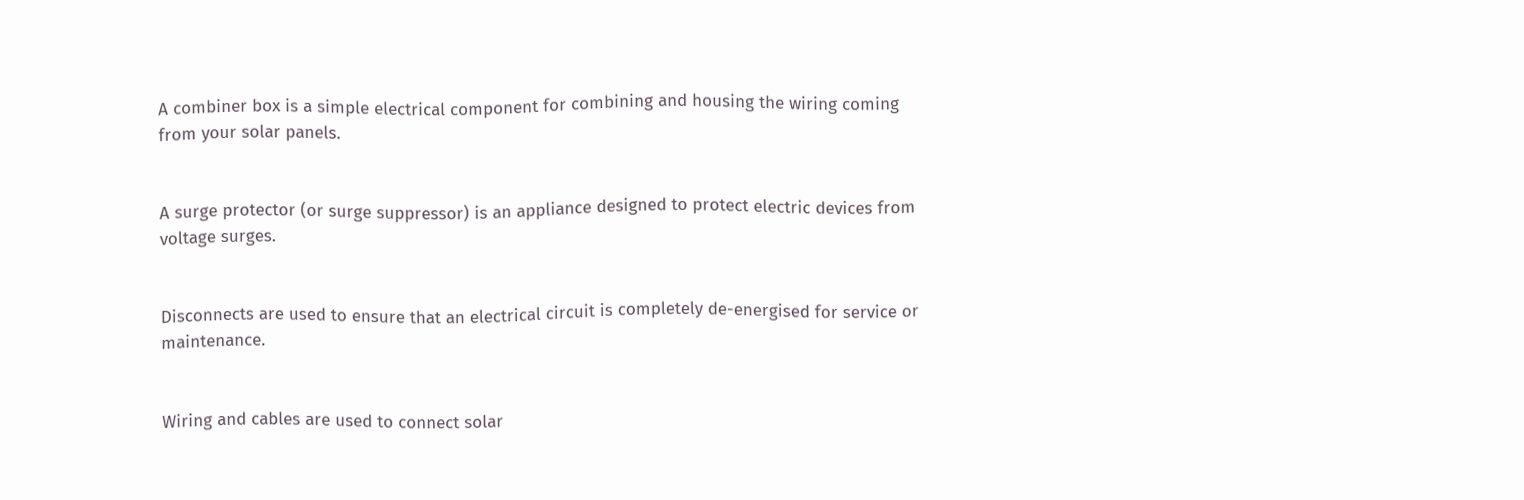A combiner box is a simple electrical component for combining and housing the wiring coming from your solar panels.


A surge protector (or surge suppressor) is an appliance designed to protect electric devices from voltage surges.


Disconnects are used to ensure that an electrical circuit is completely de-energised for service or maintenance.


Wiring and cables are used to connect solar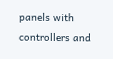panels with controllers and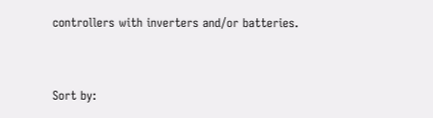controllers with inverters and/or batteries.


Sort by: